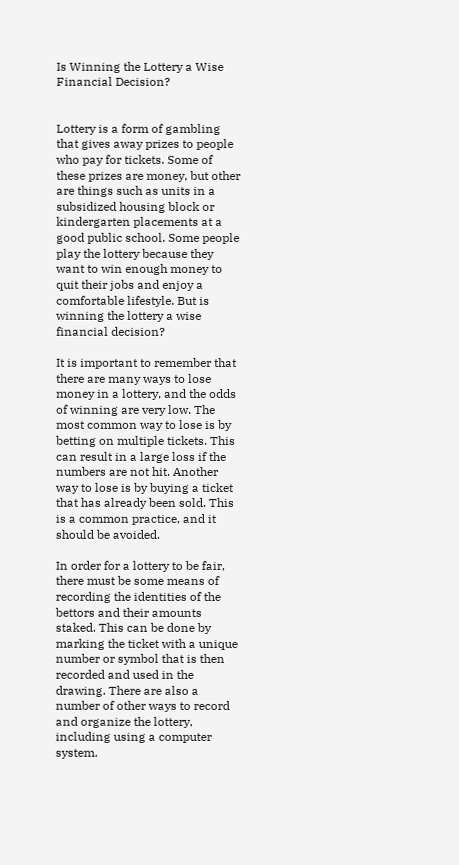Is Winning the Lottery a Wise Financial Decision?


Lottery is a form of gambling that gives away prizes to people who pay for tickets. Some of these prizes are money, but other are things such as units in a subsidized housing block or kindergarten placements at a good public school. Some people play the lottery because they want to win enough money to quit their jobs and enjoy a comfortable lifestyle. But is winning the lottery a wise financial decision?

It is important to remember that there are many ways to lose money in a lottery, and the odds of winning are very low. The most common way to lose is by betting on multiple tickets. This can result in a large loss if the numbers are not hit. Another way to lose is by buying a ticket that has already been sold. This is a common practice, and it should be avoided.

In order for a lottery to be fair, there must be some means of recording the identities of the bettors and their amounts staked. This can be done by marking the ticket with a unique number or symbol that is then recorded and used in the drawing. There are also a number of other ways to record and organize the lottery, including using a computer system.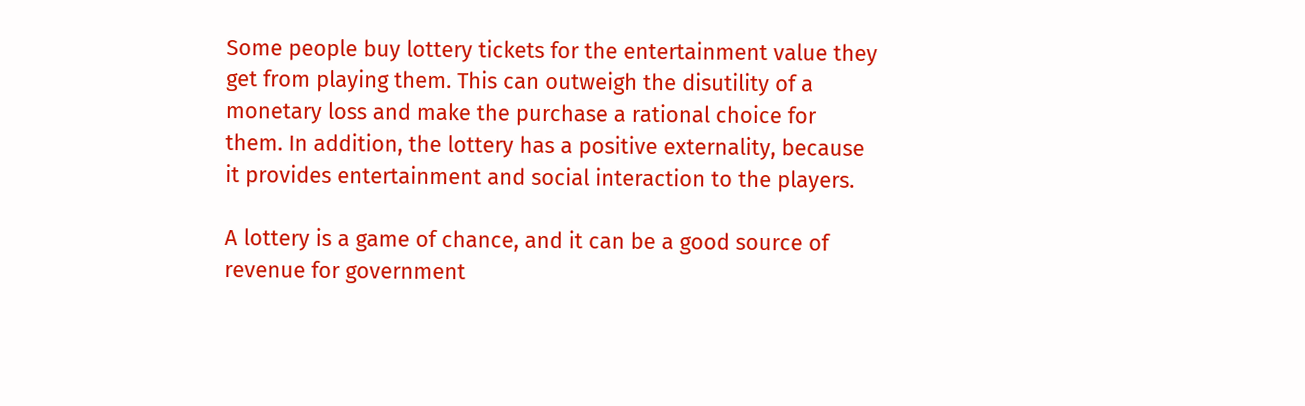Some people buy lottery tickets for the entertainment value they get from playing them. This can outweigh the disutility of a monetary loss and make the purchase a rational choice for them. In addition, the lottery has a positive externality, because it provides entertainment and social interaction to the players.

A lottery is a game of chance, and it can be a good source of revenue for government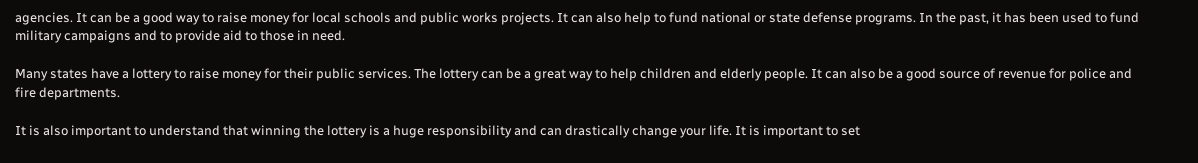agencies. It can be a good way to raise money for local schools and public works projects. It can also help to fund national or state defense programs. In the past, it has been used to fund military campaigns and to provide aid to those in need.

Many states have a lottery to raise money for their public services. The lottery can be a great way to help children and elderly people. It can also be a good source of revenue for police and fire departments.

It is also important to understand that winning the lottery is a huge responsibility and can drastically change your life. It is important to set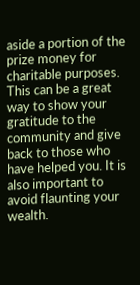aside a portion of the prize money for charitable purposes. This can be a great way to show your gratitude to the community and give back to those who have helped you. It is also important to avoid flaunting your wealth.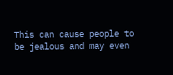This can cause people to be jealous and may even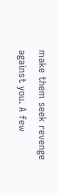make them seek revenge against you. A few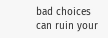bad choices can ruin your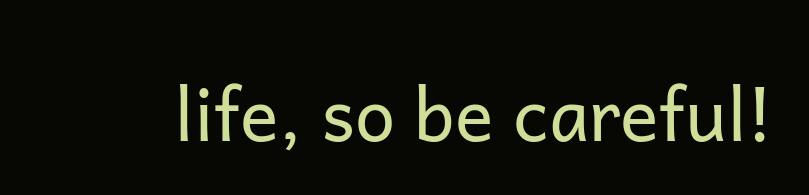life, so be careful!